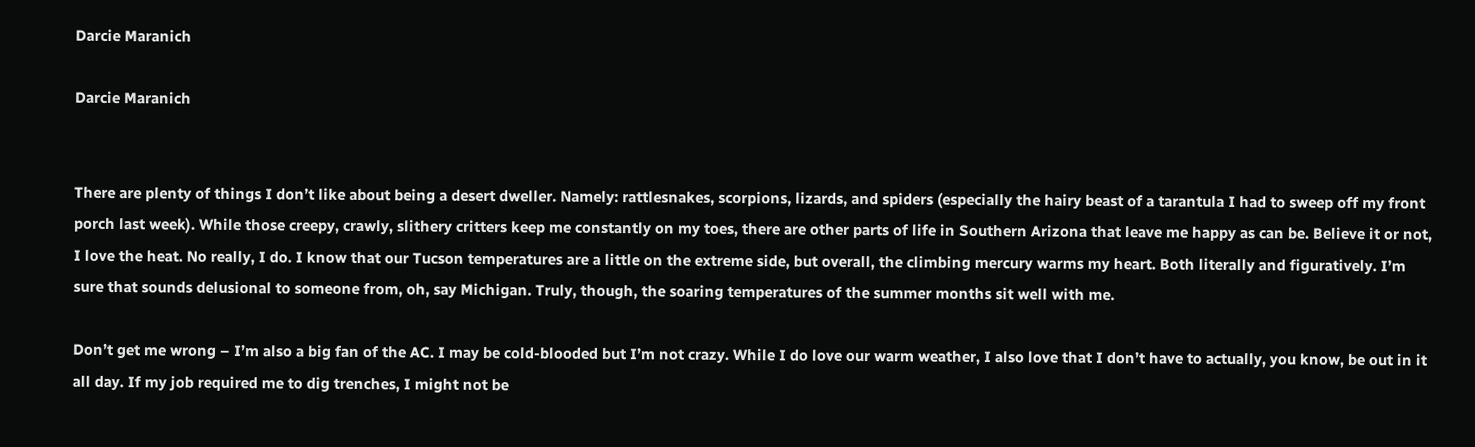Darcie Maranich

Darcie Maranich


There are plenty of things I don’t like about being a desert dweller. Namely: rattlesnakes, scorpions, lizards, and spiders (especially the hairy beast of a tarantula I had to sweep off my front porch last week). While those creepy, crawly, slithery critters keep me constantly on my toes, there are other parts of life in Southern Arizona that leave me happy as can be. Believe it or not, I love the heat. No really, I do. I know that our Tucson temperatures are a little on the extreme side, but overall, the climbing mercury warms my heart. Both literally and figuratively. I’m sure that sounds delusional to someone from, oh, say Michigan. Truly, though, the soaring temperatures of the summer months sit well with me.

Don’t get me wrong – I’m also a big fan of the AC. I may be cold-blooded but I’m not crazy. While I do love our warm weather, I also love that I don’t have to actually, you know, be out in it all day. If my job required me to dig trenches, I might not be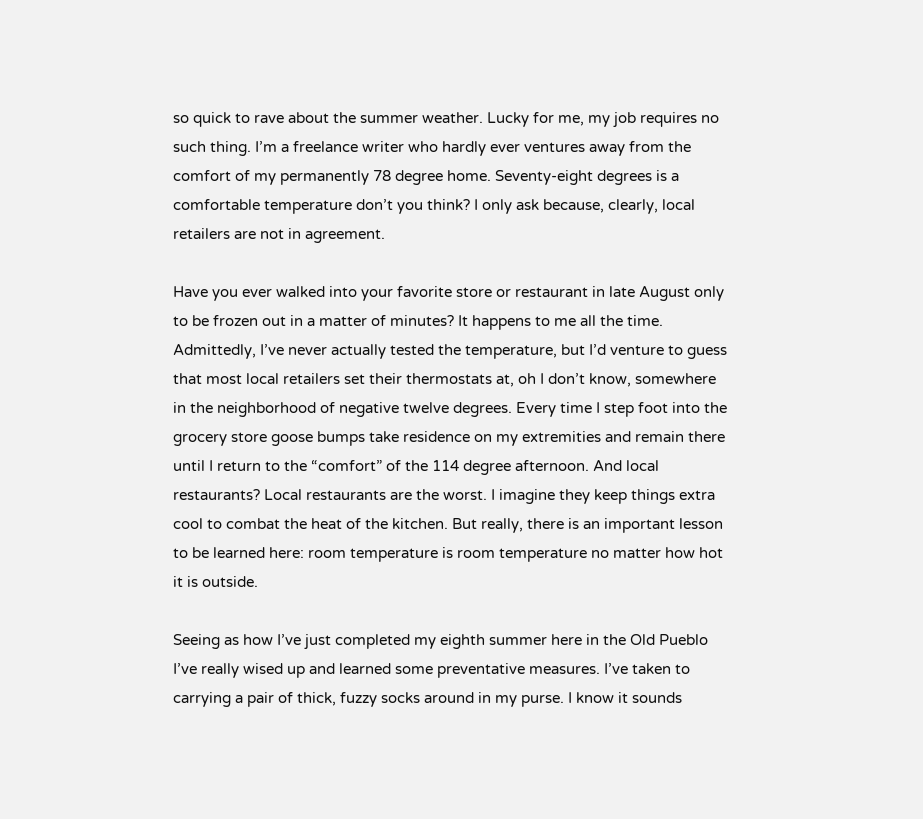so quick to rave about the summer weather. Lucky for me, my job requires no such thing. I’m a freelance writer who hardly ever ventures away from the comfort of my permanently 78 degree home. Seventy-eight degrees is a comfortable temperature don’t you think? I only ask because, clearly, local retailers are not in agreement.

Have you ever walked into your favorite store or restaurant in late August only to be frozen out in a matter of minutes? It happens to me all the time. Admittedly, I’ve never actually tested the temperature, but I’d venture to guess that most local retailers set their thermostats at, oh I don’t know, somewhere in the neighborhood of negative twelve degrees. Every time I step foot into the grocery store goose bumps take residence on my extremities and remain there until I return to the “comfort” of the 114 degree afternoon. And local restaurants? Local restaurants are the worst. I imagine they keep things extra cool to combat the heat of the kitchen. But really, there is an important lesson to be learned here: room temperature is room temperature no matter how hot it is outside.

Seeing as how I’ve just completed my eighth summer here in the Old Pueblo I’ve really wised up and learned some preventative measures. I’ve taken to carrying a pair of thick, fuzzy socks around in my purse. I know it sounds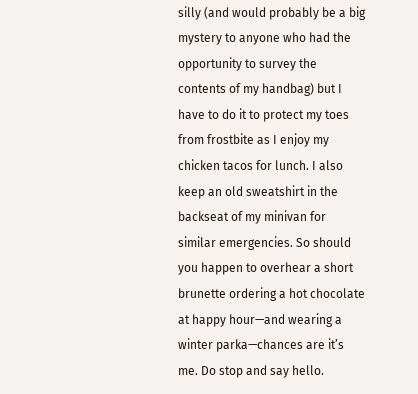silly (and would probably be a big mystery to anyone who had the opportunity to survey the contents of my handbag) but I have to do it to protect my toes from frostbite as I enjoy my chicken tacos for lunch. I also keep an old sweatshirt in the backseat of my minivan for similar emergencies. So should you happen to overhear a short brunette ordering a hot chocolate at happy hour—and wearing a winter parka—chances are it’s me. Do stop and say hello.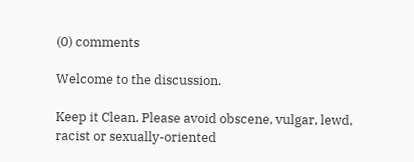(0) comments

Welcome to the discussion.

Keep it Clean. Please avoid obscene, vulgar, lewd, racist or sexually-oriented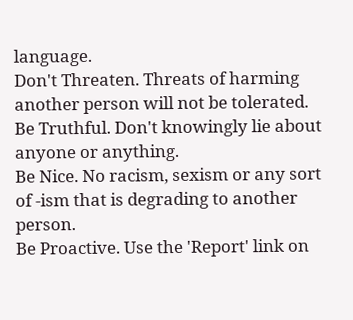language.
Don't Threaten. Threats of harming another person will not be tolerated.
Be Truthful. Don't knowingly lie about anyone or anything.
Be Nice. No racism, sexism or any sort of -ism that is degrading to another person.
Be Proactive. Use the 'Report' link on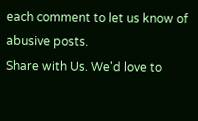each comment to let us know of abusive posts.
Share with Us. We'd love to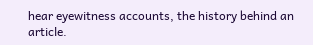hear eyewitness accounts, the history behind an article.